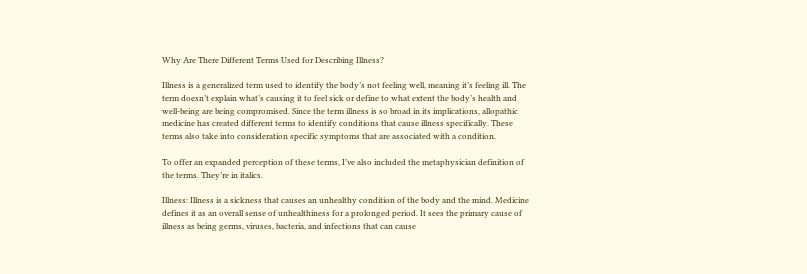Why Are There Different Terms Used for Describing Illness?

Illness is a generalized term used to identify the body’s not feeling well, meaning it’s feeling ill. The term doesn’t explain what’s causing it to feel sick or define to what extent the body’s health and well-being are being compromised. Since the term illness is so broad in its implications, allopathic medicine has created different terms to identify conditions that cause illness specifically. These terms also take into consideration specific symptoms that are associated with a condition.

To offer an expanded perception of these terms, I’ve also included the metaphysician definition of the terms. They’re in italics.

Illness: Illness is a sickness that causes an unhealthy condition of the body and the mind. Medicine defines it as an overall sense of unhealthiness for a prolonged period. It sees the primary cause of illness as being germs, viruses, bacteria, and infections that can cause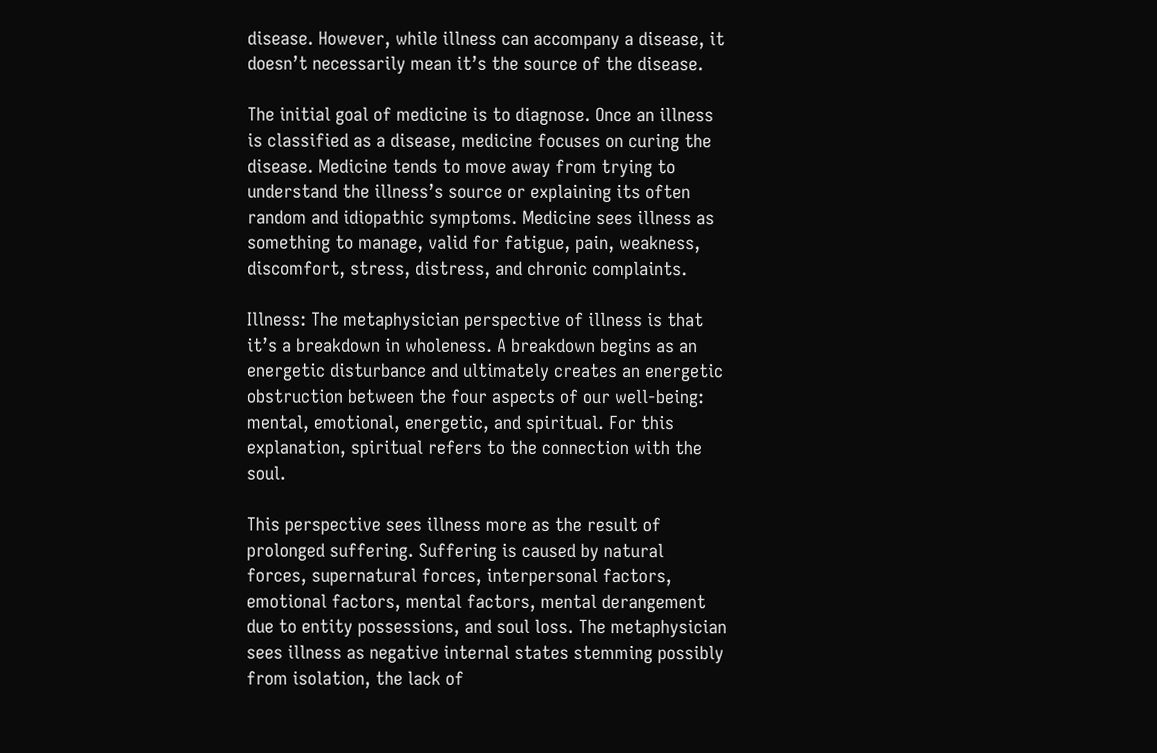disease. However, while illness can accompany a disease, it doesn’t necessarily mean it’s the source of the disease.

The initial goal of medicine is to diagnose. Once an illness is classified as a disease, medicine focuses on curing the disease. Medicine tends to move away from trying to understand the illness’s source or explaining its often random and idiopathic symptoms. Medicine sees illness as something to manage, valid for fatigue, pain, weakness, discomfort, stress, distress, and chronic complaints.

Illness: The metaphysician perspective of illness is that it’s a breakdown in wholeness. A breakdown begins as an energetic disturbance and ultimately creates an energetic obstruction between the four aspects of our well-being: mental, emotional, energetic, and spiritual. For this explanation, spiritual refers to the connection with the soul.

This perspective sees illness more as the result of prolonged suffering. Suffering is caused by natural forces, supernatural forces, interpersonal factors, emotional factors, mental factors, mental derangement due to entity possessions, and soul loss. The metaphysician sees illness as negative internal states stemming possibly from isolation, the lack of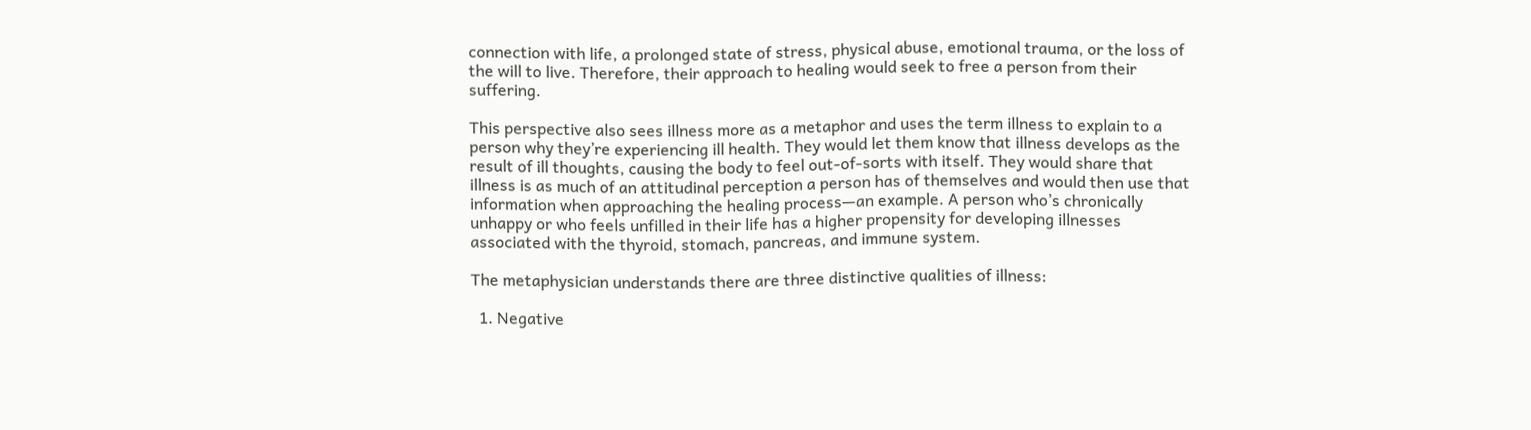connection with life, a prolonged state of stress, physical abuse, emotional trauma, or the loss of the will to live. Therefore, their approach to healing would seek to free a person from their suffering.

This perspective also sees illness more as a metaphor and uses the term illness to explain to a person why they’re experiencing ill health. They would let them know that illness develops as the result of ill thoughts, causing the body to feel out-of-sorts with itself. They would share that illness is as much of an attitudinal perception a person has of themselves and would then use that information when approaching the healing process—an example. A person who’s chronically unhappy or who feels unfilled in their life has a higher propensity for developing illnesses associated with the thyroid, stomach, pancreas, and immune system.

The metaphysician understands there are three distinctive qualities of illness:

  1. Negative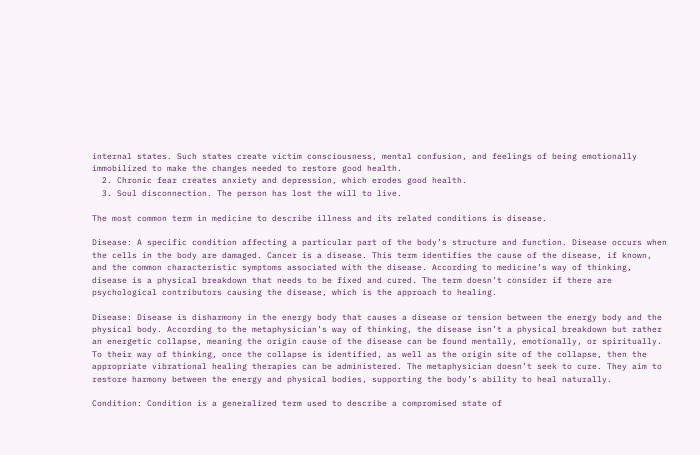internal states. Such states create victim consciousness, mental confusion, and feelings of being emotionally immobilized to make the changes needed to restore good health.
  2. Chronic fear creates anxiety and depression, which erodes good health.
  3. Soul disconnection. The person has lost the will to live.

The most common term in medicine to describe illness and its related conditions is disease.

Disease: A specific condition affecting a particular part of the body’s structure and function. Disease occurs when the cells in the body are damaged. Cancer is a disease. This term identifies the cause of the disease, if known, and the common characteristic symptoms associated with the disease. According to medicine’s way of thinking, disease is a physical breakdown that needs to be fixed and cured. The term doesn’t consider if there are psychological contributors causing the disease, which is the approach to healing.

Disease: Disease is disharmony in the energy body that causes a disease or tension between the energy body and the physical body. According to the metaphysician’s way of thinking, the disease isn’t a physical breakdown but rather an energetic collapse, meaning the origin cause of the disease can be found mentally, emotionally, or spiritually. To their way of thinking, once the collapse is identified, as well as the origin site of the collapse, then the appropriate vibrational healing therapies can be administered. The metaphysician doesn’t seek to cure. They aim to restore harmony between the energy and physical bodies, supporting the body’s ability to heal naturally.

Condition: Condition is a generalized term used to describe a compromised state of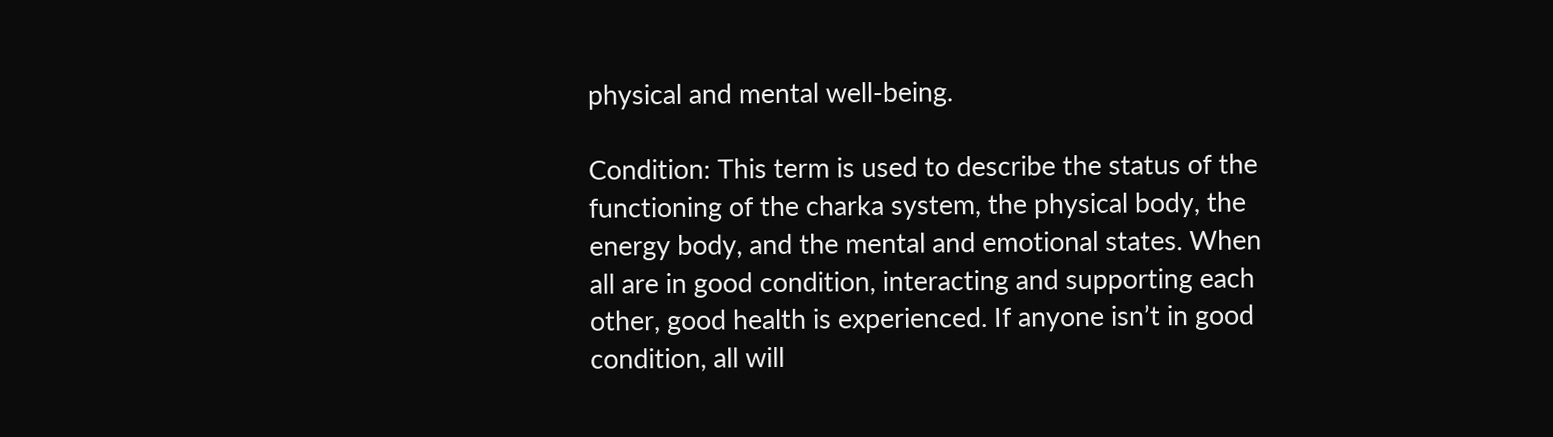physical and mental well-being.

Condition: This term is used to describe the status of the functioning of the charka system, the physical body, the energy body, and the mental and emotional states. When all are in good condition, interacting and supporting each other, good health is experienced. If anyone isn’t in good condition, all will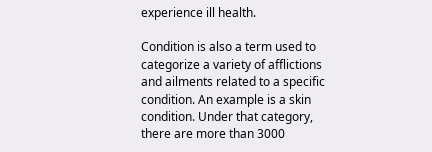experience ill health.

Condition is also a term used to categorize a variety of afflictions and ailments related to a specific condition. An example is a skin condition. Under that category, there are more than 3000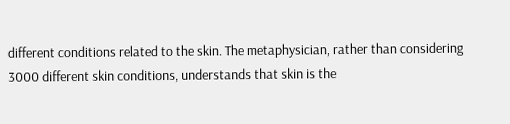different conditions related to the skin. The metaphysician, rather than considering 3000 different skin conditions, understands that skin is the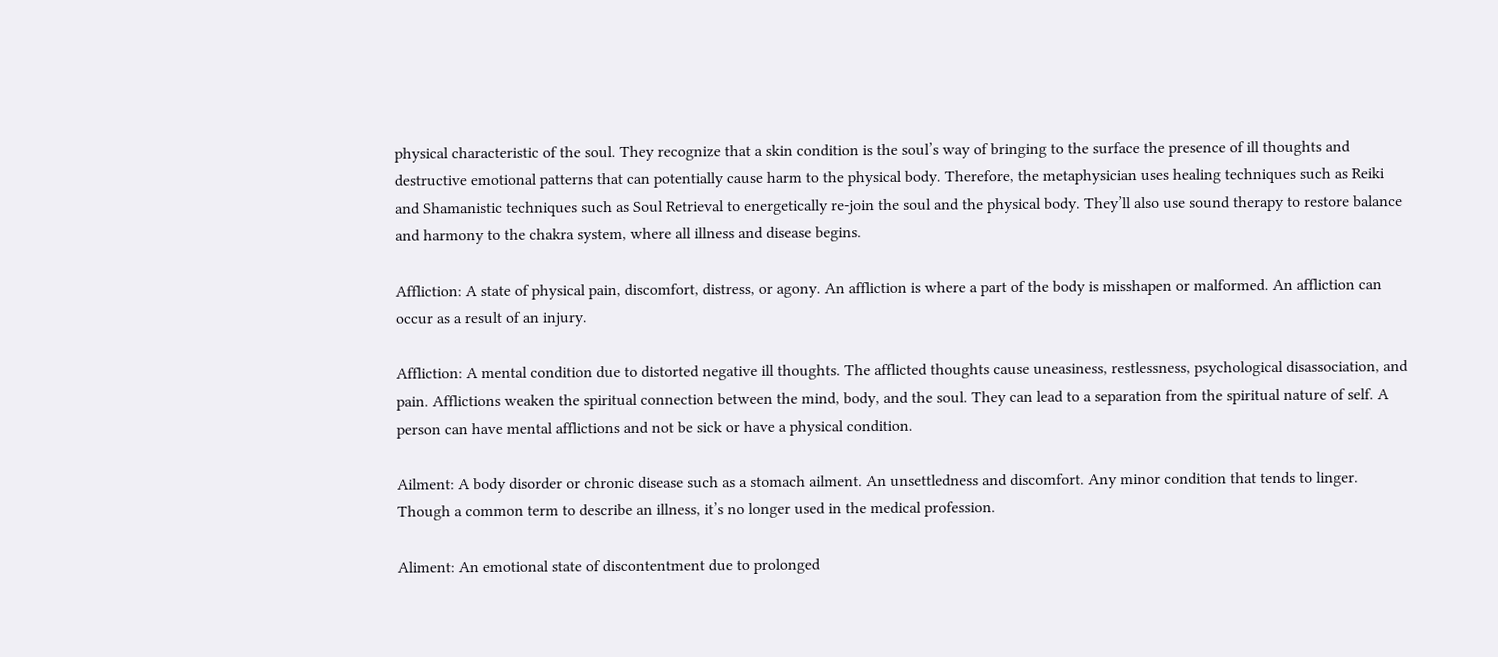physical characteristic of the soul. They recognize that a skin condition is the soul’s way of bringing to the surface the presence of ill thoughts and destructive emotional patterns that can potentially cause harm to the physical body. Therefore, the metaphysician uses healing techniques such as Reiki and Shamanistic techniques such as Soul Retrieval to energetically re-join the soul and the physical body. They’ll also use sound therapy to restore balance and harmony to the chakra system, where all illness and disease begins.

Affliction: A state of physical pain, discomfort, distress, or agony. An affliction is where a part of the body is misshapen or malformed. An affliction can occur as a result of an injury.

Affliction: A mental condition due to distorted negative ill thoughts. The afflicted thoughts cause uneasiness, restlessness, psychological disassociation, and pain. Afflictions weaken the spiritual connection between the mind, body, and the soul. They can lead to a separation from the spiritual nature of self. A person can have mental afflictions and not be sick or have a physical condition.

Ailment: A body disorder or chronic disease such as a stomach ailment. An unsettledness and discomfort. Any minor condition that tends to linger. Though a common term to describe an illness, it’s no longer used in the medical profession.

Aliment: An emotional state of discontentment due to prolonged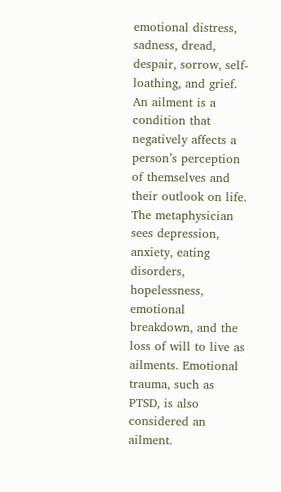emotional distress, sadness, dread, despair, sorrow, self-loathing, and grief. An ailment is a condition that negatively affects a person’s perception of themselves and their outlook on life. The metaphysician sees depression, anxiety, eating disorders, hopelessness, emotional breakdown, and the loss of will to live as ailments. Emotional trauma, such as PTSD, is also considered an ailment.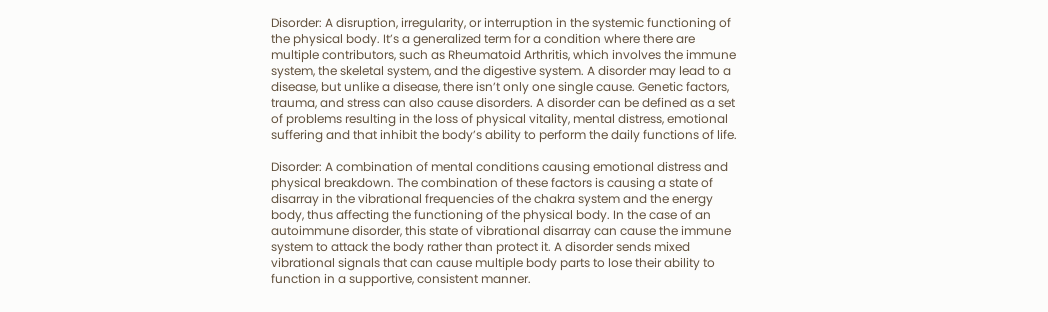Disorder: A disruption, irregularity, or interruption in the systemic functioning of the physical body. It’s a generalized term for a condition where there are multiple contributors, such as Rheumatoid Arthritis, which involves the immune system, the skeletal system, and the digestive system. A disorder may lead to a disease, but unlike a disease, there isn’t only one single cause. Genetic factors, trauma, and stress can also cause disorders. A disorder can be defined as a set of problems resulting in the loss of physical vitality, mental distress, emotional suffering and that inhibit the body’s ability to perform the daily functions of life.

Disorder: A combination of mental conditions causing emotional distress and physical breakdown. The combination of these factors is causing a state of disarray in the vibrational frequencies of the chakra system and the energy body, thus affecting the functioning of the physical body. In the case of an autoimmune disorder, this state of vibrational disarray can cause the immune system to attack the body rather than protect it. A disorder sends mixed vibrational signals that can cause multiple body parts to lose their ability to function in a supportive, consistent manner.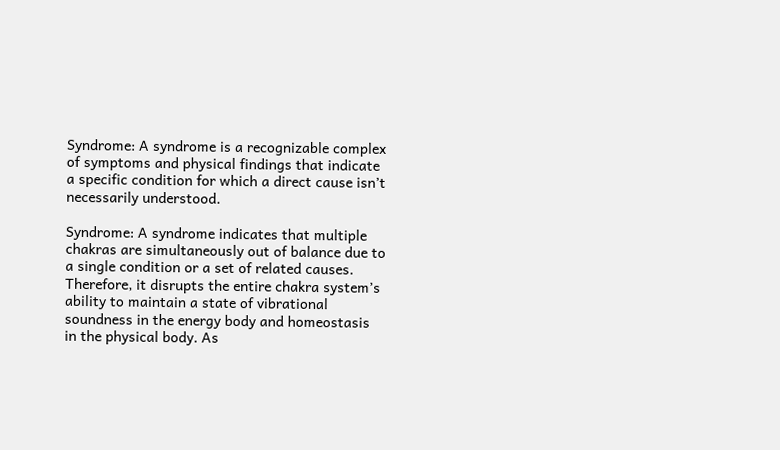Syndrome: A syndrome is a recognizable complex of symptoms and physical findings that indicate a specific condition for which a direct cause isn’t necessarily understood.

Syndrome: A syndrome indicates that multiple chakras are simultaneously out of balance due to a single condition or a set of related causes. Therefore, it disrupts the entire chakra system’s ability to maintain a state of vibrational soundness in the energy body and homeostasis in the physical body. As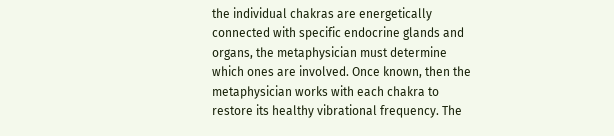the individual chakras are energetically connected with specific endocrine glands and organs, the metaphysician must determine which ones are involved. Once known, then the metaphysician works with each chakra to restore its healthy vibrational frequency. The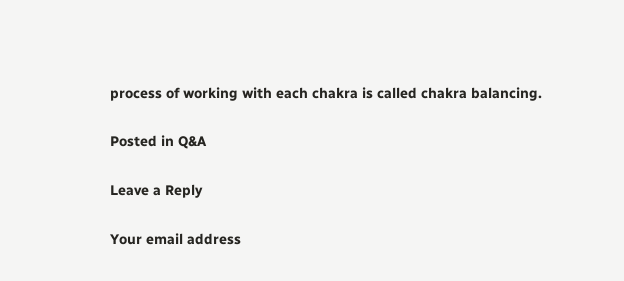process of working with each chakra is called chakra balancing.

Posted in Q&A

Leave a Reply

Your email address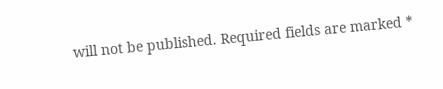will not be published. Required fields are marked *